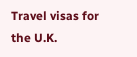Travel visas for the U.K.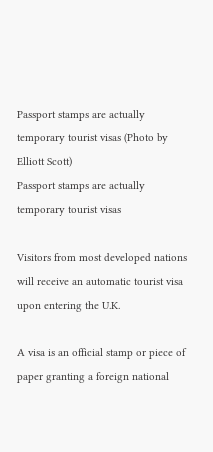Passport stamps are actually temporary tourist visas (Photo by Elliott Scott)
Passport stamps are actually temporary tourist visas

Visitors from most developed nations will receive an automatic tourist visa upon entering the U.K.

A visa is an official stamp or piece of paper granting a foreign national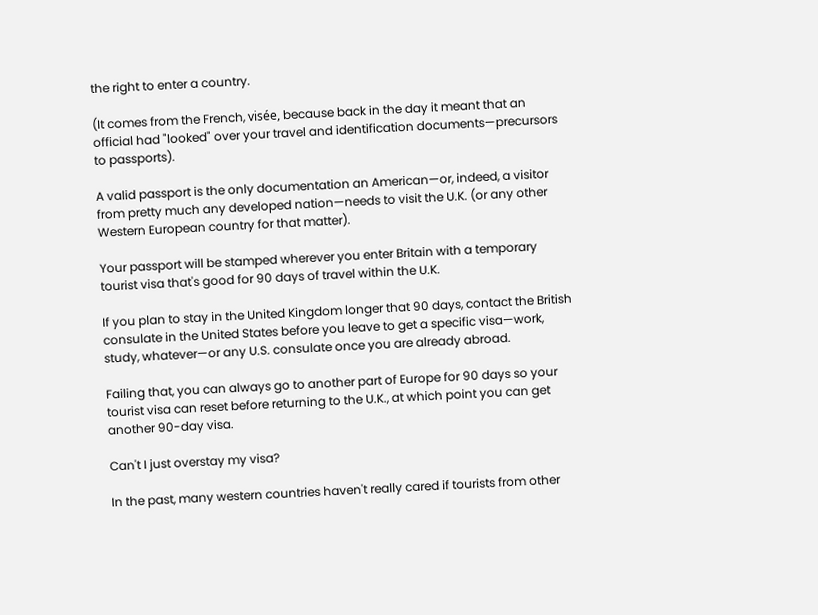the right to enter a country.

(It comes from the French, visée, because back in the day it meant that an official had "looked" over your travel and identification documents—precursors to passports).

A valid passport is the only documentation an American—or, indeed, a visitor from pretty much any developed nation—needs to visit the U.K. (or any other Western European country for that matter).

Your passport will be stamped wherever you enter Britain with a temporary tourist visa that's good for 90 days of travel within the U.K.

If you plan to stay in the United Kingdom longer that 90 days, contact the British consulate in the United States before you leave to get a specific visa—work, study, whatever—or any U.S. consulate once you are already abroad.

Failing that, you can always go to another part of Europe for 90 days so your tourist visa can reset before returning to the U.K., at which point you can get another 90-day visa.

Can't I just overstay my visa?

In the past, many western countries haven't really cared if tourists from other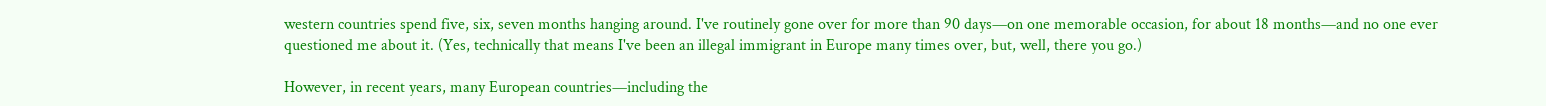western countries spend five, six, seven months hanging around. I've routinely gone over for more than 90 days—on one memorable occasion, for about 18 months—and no one ever questioned me about it. (Yes, technically that means I've been an illegal immigrant in Europe many times over, but, well, there you go.)

However, in recent years, many European countries—including the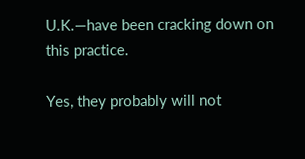U.K.—have been cracking down on this practice.

Yes, they probably will not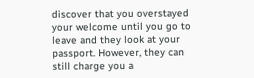discover that you overstayed your welcome until you go to leave and they look at your passport. However, they can still charge you a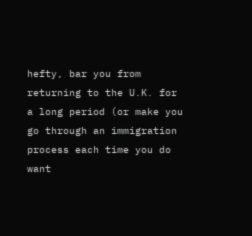hefty, bar you from returning to the U.K. for a long period (or make you go through an immigration process each time you do want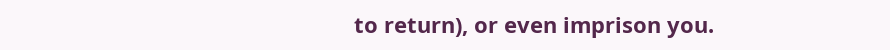to return), or even imprison you.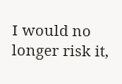I would no longer risk it,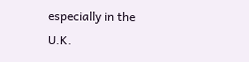especially in the U.K.